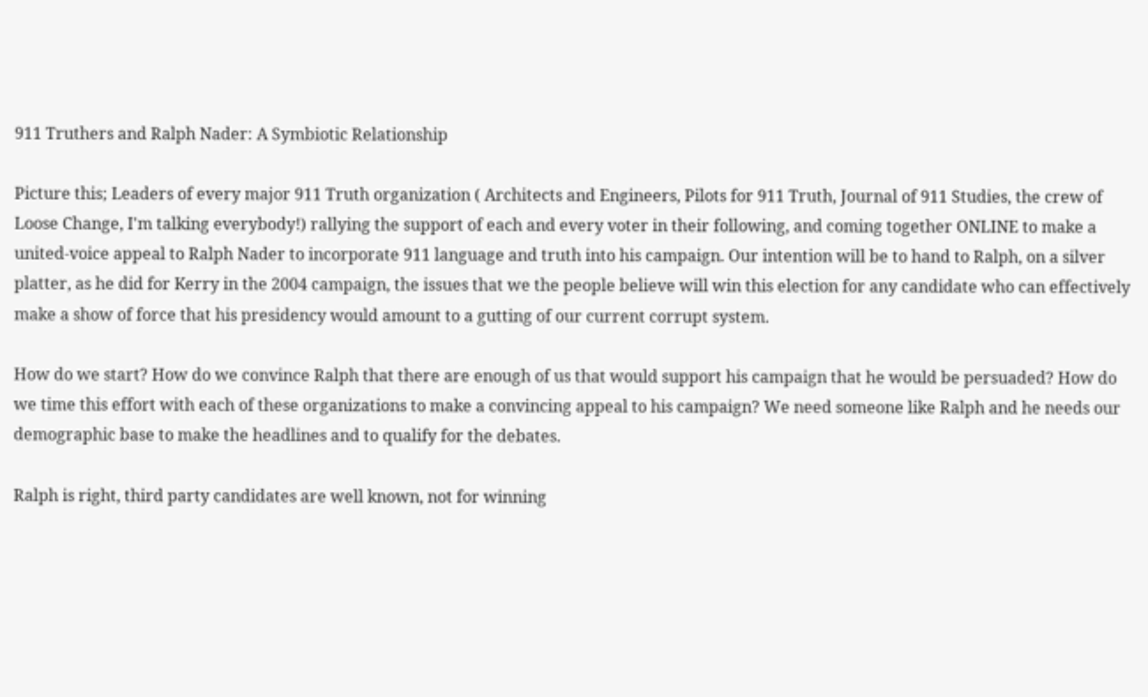911 Truthers and Ralph Nader: A Symbiotic Relationship

Picture this; Leaders of every major 911 Truth organization ( Architects and Engineers, Pilots for 911 Truth, Journal of 911 Studies, the crew of Loose Change, I'm talking everybody!) rallying the support of each and every voter in their following, and coming together ONLINE to make a united-voice appeal to Ralph Nader to incorporate 911 language and truth into his campaign. Our intention will be to hand to Ralph, on a silver platter, as he did for Kerry in the 2004 campaign, the issues that we the people believe will win this election for any candidate who can effectively make a show of force that his presidency would amount to a gutting of our current corrupt system.

How do we start? How do we convince Ralph that there are enough of us that would support his campaign that he would be persuaded? How do we time this effort with each of these organizations to make a convincing appeal to his campaign? We need someone like Ralph and he needs our demographic base to make the headlines and to qualify for the debates.

Ralph is right, third party candidates are well known, not for winning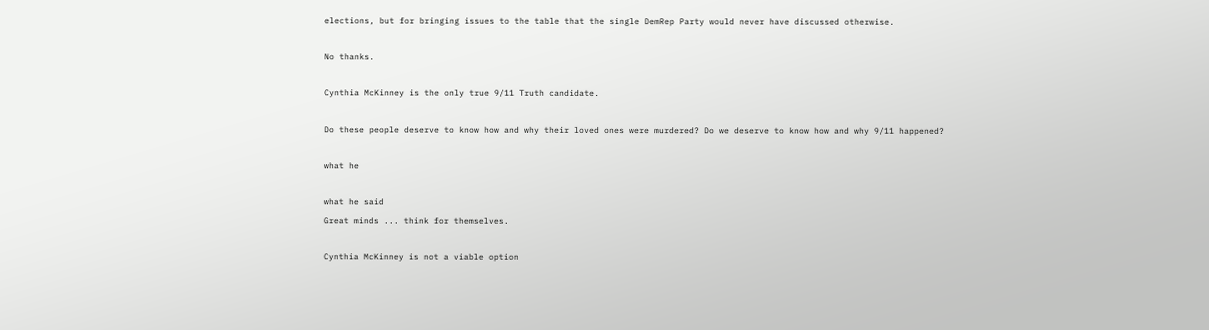elections, but for bringing issues to the table that the single DemRep Party would never have discussed otherwise.

No thanks.

Cynthia McKinney is the only true 9/11 Truth candidate.

Do these people deserve to know how and why their loved ones were murdered? Do we deserve to know how and why 9/11 happened?

what he

what he said
Great minds ... think for themselves.

Cynthia McKinney is not a viable option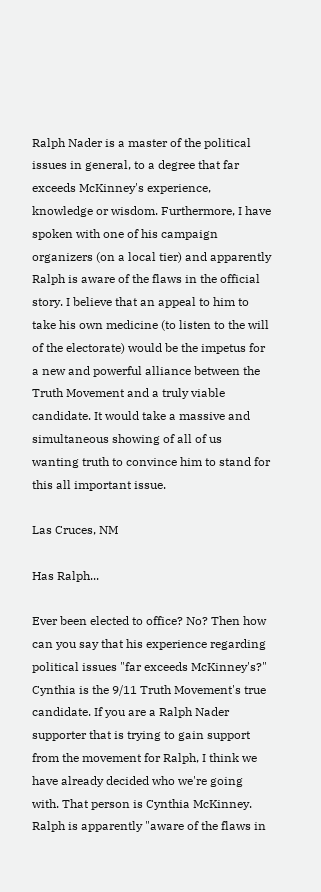Ralph Nader is a master of the political issues in general, to a degree that far exceeds McKinney's experience, knowledge or wisdom. Furthermore, I have spoken with one of his campaign organizers (on a local tier) and apparently Ralph is aware of the flaws in the official story. I believe that an appeal to him to take his own medicine (to listen to the will of the electorate) would be the impetus for a new and powerful alliance between the Truth Movement and a truly viable candidate. It would take a massive and simultaneous showing of all of us wanting truth to convince him to stand for this all important issue.

Las Cruces, NM

Has Ralph...

Ever been elected to office? No? Then how can you say that his experience regarding political issues "far exceeds McKinney's?" Cynthia is the 9/11 Truth Movement's true candidate. If you are a Ralph Nader supporter that is trying to gain support from the movement for Ralph, I think we have already decided who we're going with. That person is Cynthia McKinney. Ralph is apparently "aware of the flaws in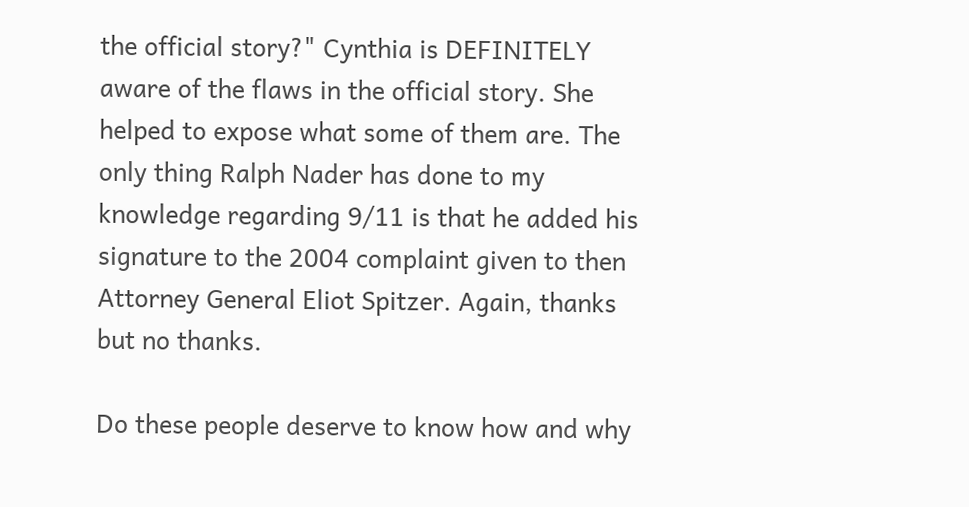the official story?" Cynthia is DEFINITELY aware of the flaws in the official story. She helped to expose what some of them are. The only thing Ralph Nader has done to my knowledge regarding 9/11 is that he added his signature to the 2004 complaint given to then Attorney General Eliot Spitzer. Again, thanks but no thanks.

Do these people deserve to know how and why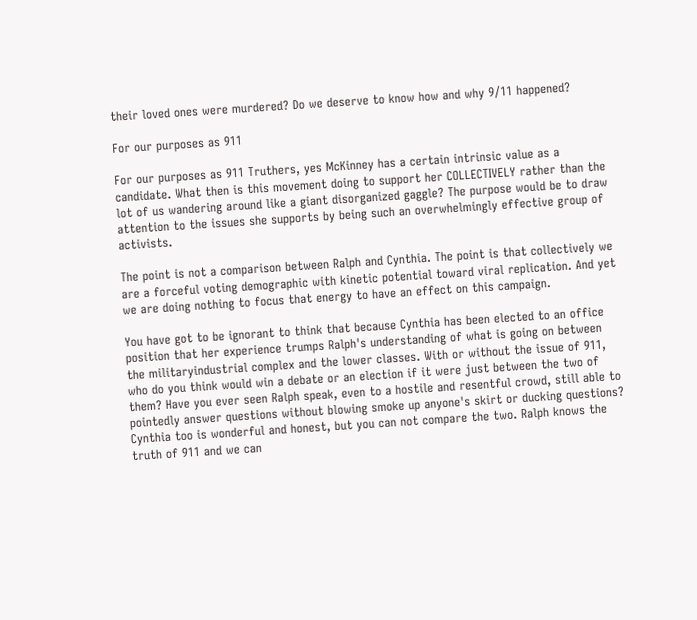their loved ones were murdered? Do we deserve to know how and why 9/11 happened?

For our purposes as 911

For our purposes as 911 Truthers, yes McKinney has a certain intrinsic value as a candidate. What then is this movement doing to support her COLLECTIVELY rather than the lot of us wandering around like a giant disorganized gaggle? The purpose would be to draw attention to the issues she supports by being such an overwhelmingly effective group of activists.

The point is not a comparison between Ralph and Cynthia. The point is that collectively we are a forceful voting demographic with kinetic potential toward viral replication. And yet we are doing nothing to focus that energy to have an effect on this campaign.

You have got to be ignorant to think that because Cynthia has been elected to an office position that her experience trumps Ralph's understanding of what is going on between the militaryindustrial complex and the lower classes. With or without the issue of 911, who do you think would win a debate or an election if it were just between the two of them? Have you ever seen Ralph speak, even to a hostile and resentful crowd, still able to pointedly answer questions without blowing smoke up anyone's skirt or ducking questions? Cynthia too is wonderful and honest, but you can not compare the two. Ralph knows the truth of 911 and we can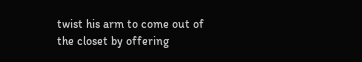twist his arm to come out of the closet by offering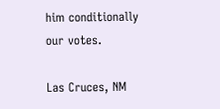him conditionally our votes.

Las Cruces, NM